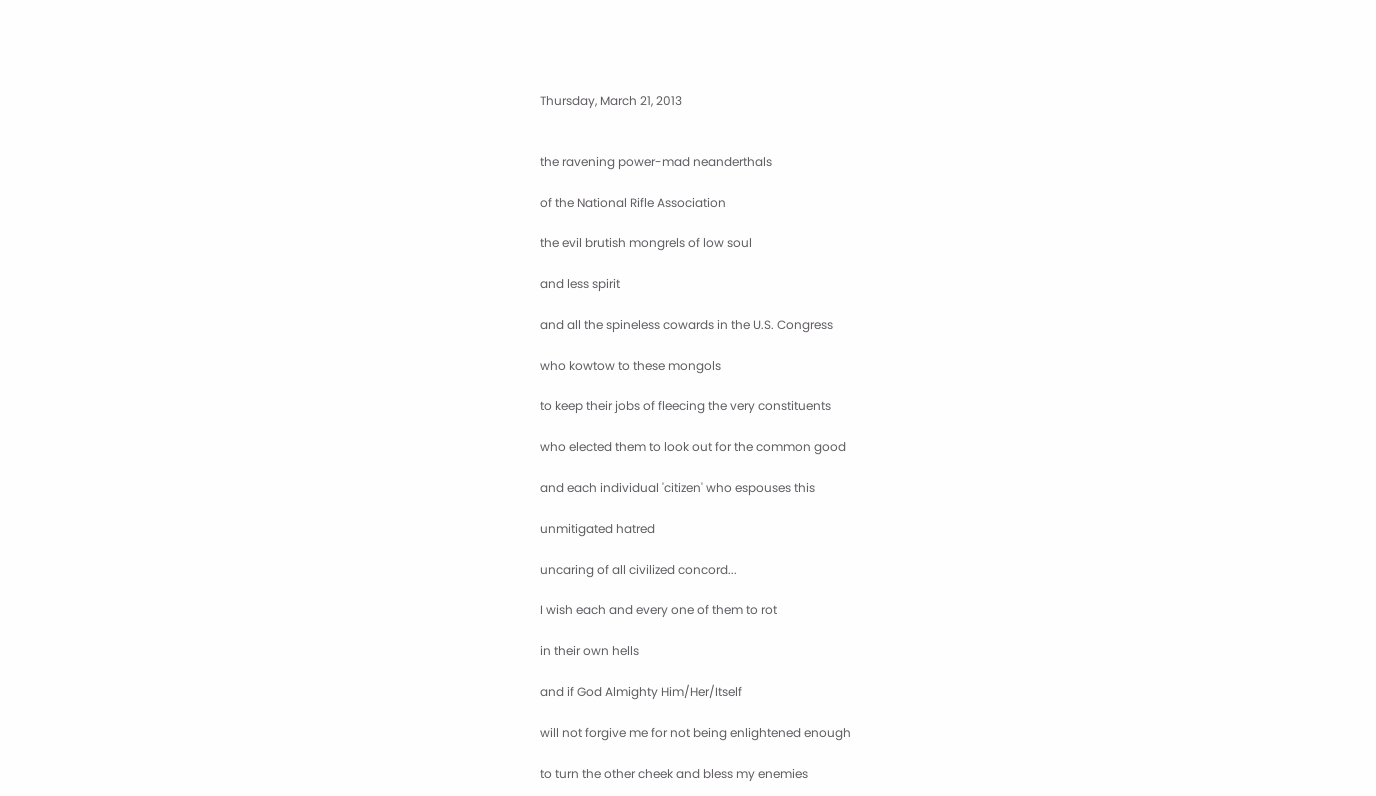Thursday, March 21, 2013


the ravening power-mad neanderthals

of the National Rifle Association

the evil brutish mongrels of low soul

and less spirit

and all the spineless cowards in the U.S. Congress

who kowtow to these mongols

to keep their jobs of fleecing the very constituents

who elected them to look out for the common good

and each individual 'citizen' who espouses this

unmitigated hatred

uncaring of all civilized concord...

I wish each and every one of them to rot

in their own hells

and if God Almighty Him/Her/Itself

will not forgive me for not being enlightened enough

to turn the other cheek and bless my enemies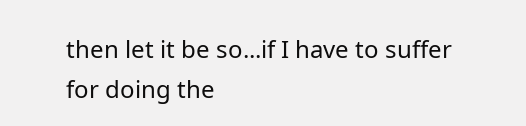then let it be so...if I have to suffer for doing the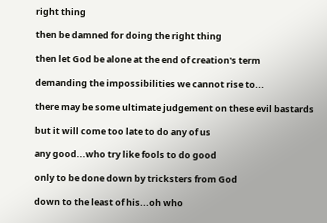right thing

then be damned for doing the right thing

then let God be alone at the end of creation's term

demanding the impossibilities we cannot rise to...

there may be some ultimate judgement on these evil bastards

but it will come too late to do any of us

any good...who try like fools to do good

only to be done down by tricksters from God

down to the least of his...oh who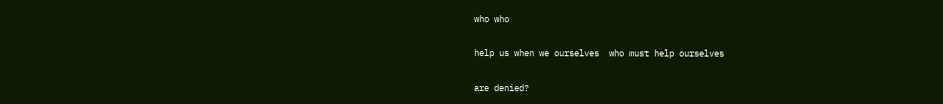who who

help us when we ourselves  who must help ourselves

are denied?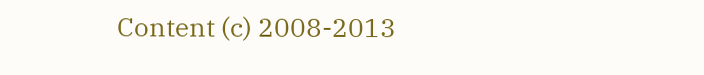Content (c) 2008-2013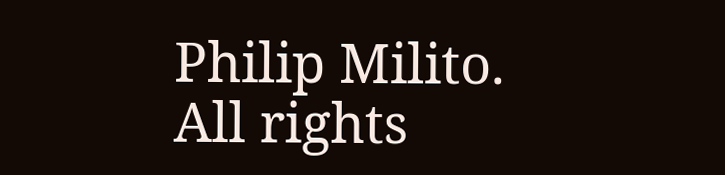Philip Milito. All rights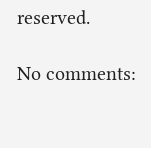reserved.

No comments: